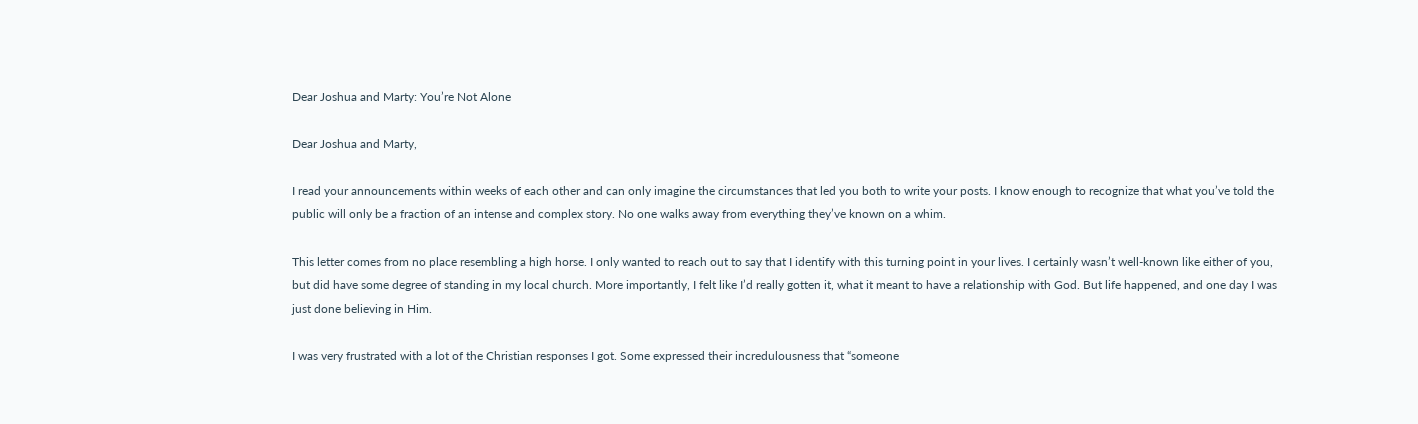Dear Joshua and Marty: You’re Not Alone

Dear Joshua and Marty,

I read your announcements within weeks of each other and can only imagine the circumstances that led you both to write your posts. I know enough to recognize that what you’ve told the public will only be a fraction of an intense and complex story. No one walks away from everything they’ve known on a whim.

This letter comes from no place resembling a high horse. I only wanted to reach out to say that I identify with this turning point in your lives. I certainly wasn’t well-known like either of you, but did have some degree of standing in my local church. More importantly, I felt like I’d really gotten it, what it meant to have a relationship with God. But life happened, and one day I was just done believing in Him.

I was very frustrated with a lot of the Christian responses I got. Some expressed their incredulousness that “someone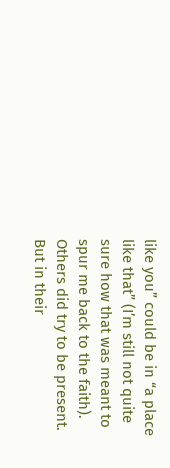like you” could be in “a place like that” (I’m still not quite sure how that was meant to spur me back to the faith). Others did try to be present. But in their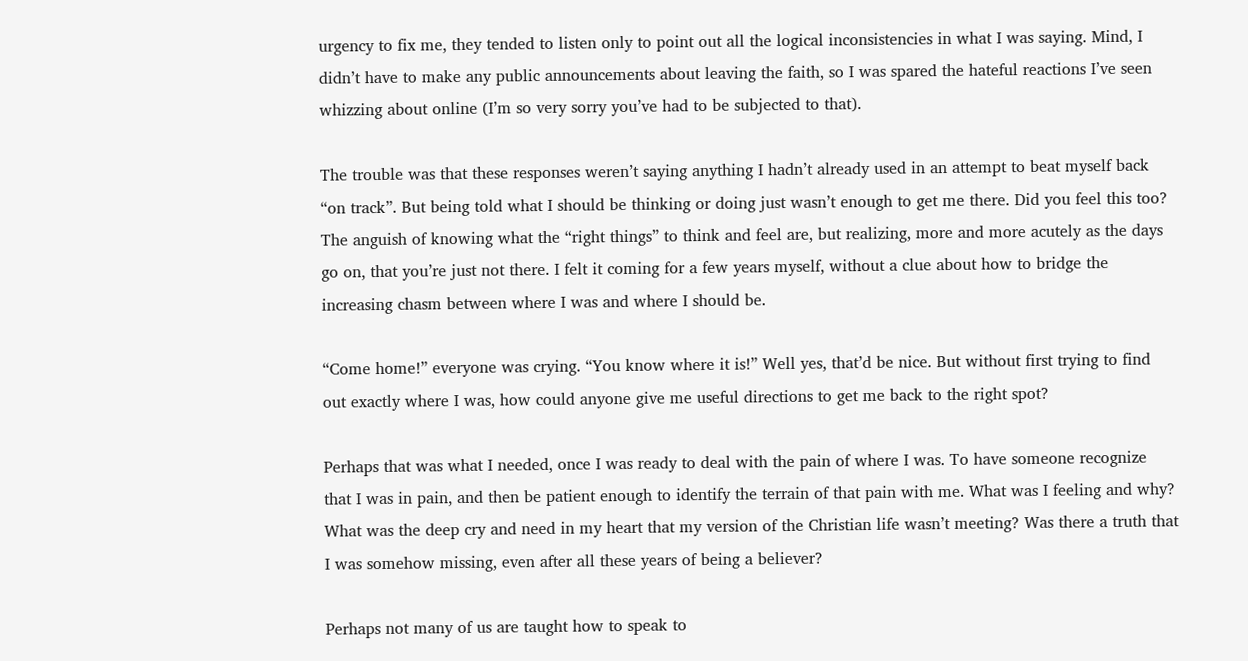urgency to fix me, they tended to listen only to point out all the logical inconsistencies in what I was saying. Mind, I didn’t have to make any public announcements about leaving the faith, so I was spared the hateful reactions I’ve seen whizzing about online (I’m so very sorry you’ve had to be subjected to that).

The trouble was that these responses weren’t saying anything I hadn’t already used in an attempt to beat myself back “on track”. But being told what I should be thinking or doing just wasn’t enough to get me there. Did you feel this too? The anguish of knowing what the “right things” to think and feel are, but realizing, more and more acutely as the days go on, that you’re just not there. I felt it coming for a few years myself, without a clue about how to bridge the increasing chasm between where I was and where I should be.

“Come home!” everyone was crying. “You know where it is!” Well yes, that’d be nice. But without first trying to find out exactly where I was, how could anyone give me useful directions to get me back to the right spot?

Perhaps that was what I needed, once I was ready to deal with the pain of where I was. To have someone recognize that I was in pain, and then be patient enough to identify the terrain of that pain with me. What was I feeling and why? What was the deep cry and need in my heart that my version of the Christian life wasn’t meeting? Was there a truth that I was somehow missing, even after all these years of being a believer?

Perhaps not many of us are taught how to speak to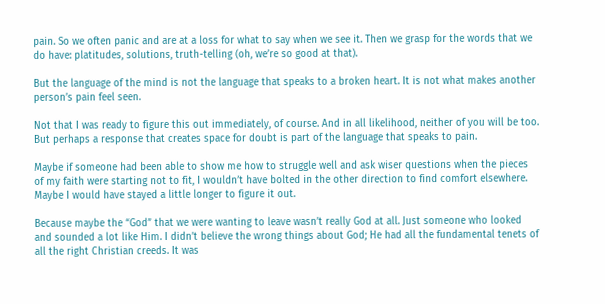pain. So we often panic and are at a loss for what to say when we see it. Then we grasp for the words that we do have: platitudes, solutions, truth-telling (oh, we’re so good at that).

But the language of the mind is not the language that speaks to a broken heart. It is not what makes another person’s pain feel seen.

Not that I was ready to figure this out immediately, of course. And in all likelihood, neither of you will be too. But perhaps a response that creates space for doubt is part of the language that speaks to pain.

Maybe if someone had been able to show me how to struggle well and ask wiser questions when the pieces of my faith were starting not to fit, I wouldn’t have bolted in the other direction to find comfort elsewhere. Maybe I would have stayed a little longer to figure it out.

Because maybe the “God” that we were wanting to leave wasn’t really God at all. Just someone who looked and sounded a lot like Him. I didn’t believe the wrong things about God; He had all the fundamental tenets of all the right Christian creeds. It was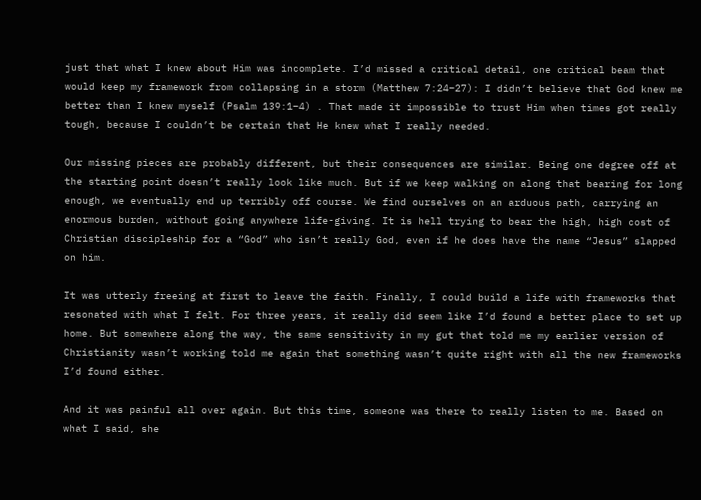just that what I knew about Him was incomplete. I’d missed a critical detail, one critical beam that would keep my framework from collapsing in a storm (Matthew 7:24–27): I didn’t believe that God knew me better than I knew myself (Psalm 139:1–4) . That made it impossible to trust Him when times got really tough, because I couldn’t be certain that He knew what I really needed.

Our missing pieces are probably different, but their consequences are similar. Being one degree off at the starting point doesn’t really look like much. But if we keep walking on along that bearing for long enough, we eventually end up terribly off course. We find ourselves on an arduous path, carrying an enormous burden, without going anywhere life-giving. It is hell trying to bear the high, high cost of Christian discipleship for a “God” who isn’t really God, even if he does have the name “Jesus” slapped on him.

It was utterly freeing at first to leave the faith. Finally, I could build a life with frameworks that resonated with what I felt. For three years, it really did seem like I’d found a better place to set up home. But somewhere along the way, the same sensitivity in my gut that told me my earlier version of Christianity wasn’t working told me again that something wasn’t quite right with all the new frameworks I’d found either.

And it was painful all over again. But this time, someone was there to really listen to me. Based on what I said, she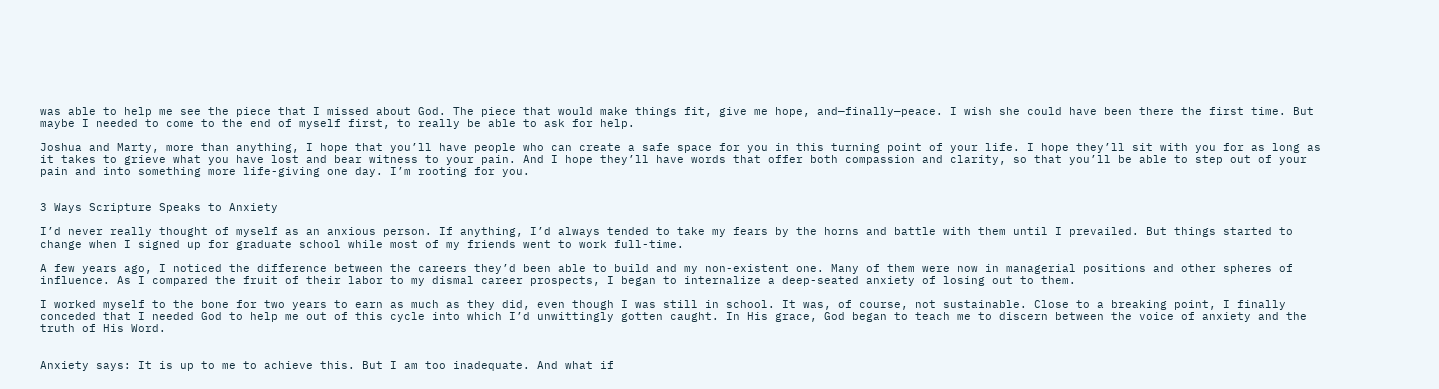was able to help me see the piece that I missed about God. The piece that would make things fit, give me hope, and—finally—peace. I wish she could have been there the first time. But maybe I needed to come to the end of myself first, to really be able to ask for help.

Joshua and Marty, more than anything, I hope that you’ll have people who can create a safe space for you in this turning point of your life. I hope they’ll sit with you for as long as it takes to grieve what you have lost and bear witness to your pain. And I hope they’ll have words that offer both compassion and clarity, so that you’ll be able to step out of your pain and into something more life-giving one day. I’m rooting for you.


3 Ways Scripture Speaks to Anxiety

I’d never really thought of myself as an anxious person. If anything, I’d always tended to take my fears by the horns and battle with them until I prevailed. But things started to change when I signed up for graduate school while most of my friends went to work full-time.

A few years ago, I noticed the difference between the careers they’d been able to build and my non-existent one. Many of them were now in managerial positions and other spheres of influence. As I compared the fruit of their labor to my dismal career prospects, I began to internalize a deep-seated anxiety of losing out to them.

I worked myself to the bone for two years to earn as much as they did, even though I was still in school. It was, of course, not sustainable. Close to a breaking point, I finally conceded that I needed God to help me out of this cycle into which I’d unwittingly gotten caught. In His grace, God began to teach me to discern between the voice of anxiety and the truth of His Word.


Anxiety says: It is up to me to achieve this. But I am too inadequate. And what if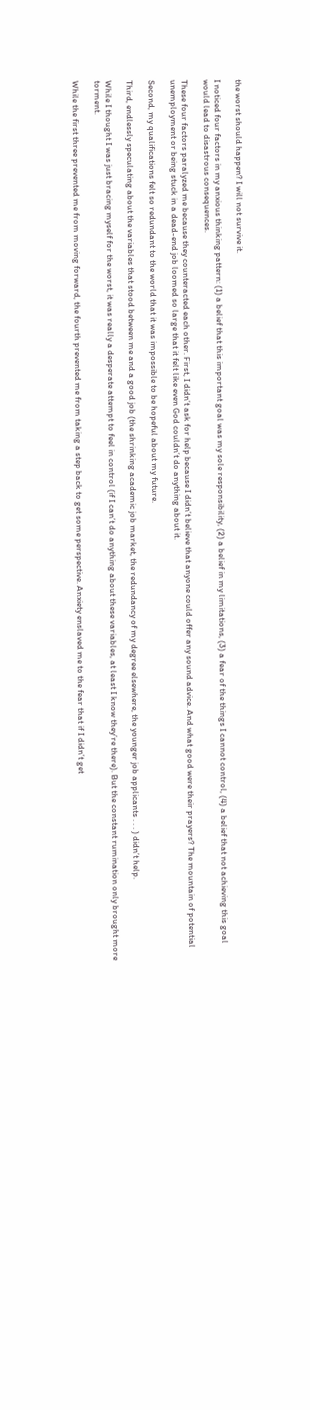the worst should happen? I will not survive it.

I noticed four factors in my anxious thinking pattern: (1) a belief that this important goal was my sole responsibility, (2) a belief in my limitations, (3) a fear of the things I cannot control, (4) a belief that not achieving this goal would lead to disastrous consequences.

These four factors paralyzed me because they counteracted each other. First, I didn’t ask for help because I didn’t believe that anyone could offer any sound advice. And what good were their prayers? The mountain of potential unemployment or being stuck in a dead-end job loomed so large that it felt like even God couldn’t do anything about it.

Second, my qualifications felt so redundant to the world that it was impossible to be hopeful about my future.

Third, endlessly speculating about the variables that stood between me and a good job (the shrinking academic job market, the redundancy of my degree elsewhere, the younger job applicants . . . ) didn’t help.

While I thought I was just bracing myself for the worst, it was really a desperate attempt to feel in control (if I can’t do anything about these variables, at least I know they’re there). But the constant rumination only brought more torment.

While the first three prevented me from moving forward, the fourth prevented me from taking a step back to get some perspective. Anxiety enslaved me to the fear that if I didn’t get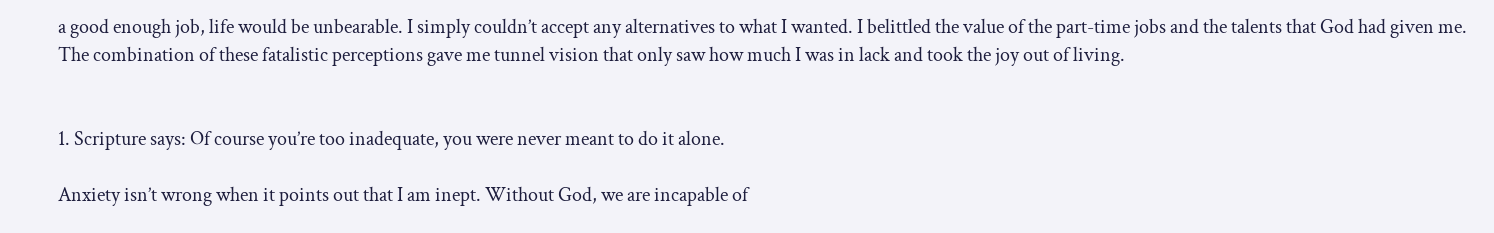a good enough job, life would be unbearable. I simply couldn’t accept any alternatives to what I wanted. I belittled the value of the part-time jobs and the talents that God had given me. The combination of these fatalistic perceptions gave me tunnel vision that only saw how much I was in lack and took the joy out of living.


1. Scripture says: Of course you’re too inadequate, you were never meant to do it alone.

Anxiety isn’t wrong when it points out that I am inept. Without God, we are incapable of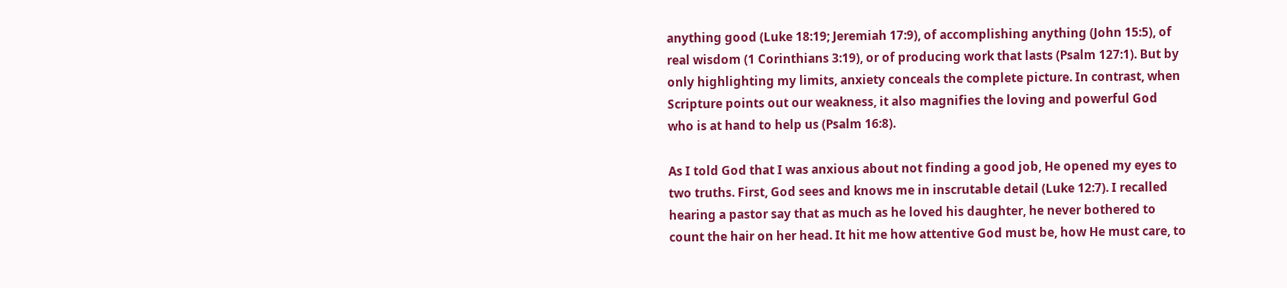anything good (Luke 18:19; Jeremiah 17:9), of accomplishing anything (John 15:5), of real wisdom (1 Corinthians 3:19), or of producing work that lasts (Psalm 127:1). But by only highlighting my limits, anxiety conceals the complete picture. In contrast, when Scripture points out our weakness, it also magnifies the loving and powerful God who is at hand to help us (Psalm 16:8).

As I told God that I was anxious about not finding a good job, He opened my eyes to two truths. First, God sees and knows me in inscrutable detail (Luke 12:7). I recalled hearing a pastor say that as much as he loved his daughter, he never bothered to count the hair on her head. It hit me how attentive God must be, how He must care, to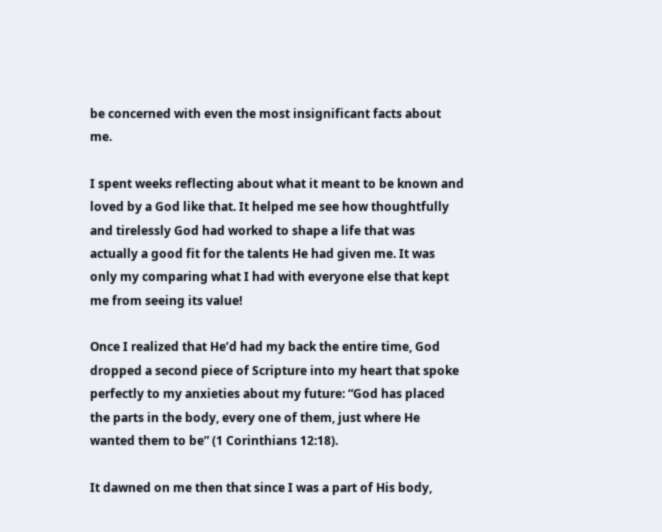be concerned with even the most insignificant facts about me.

I spent weeks reflecting about what it meant to be known and loved by a God like that. It helped me see how thoughtfully and tirelessly God had worked to shape a life that was actually a good fit for the talents He had given me. It was only my comparing what I had with everyone else that kept me from seeing its value!

Once I realized that He’d had my back the entire time, God dropped a second piece of Scripture into my heart that spoke perfectly to my anxieties about my future: “God has placed the parts in the body, every one of them, just where He wanted them to be” (1 Corinthians 12:18).

It dawned on me then that since I was a part of His body,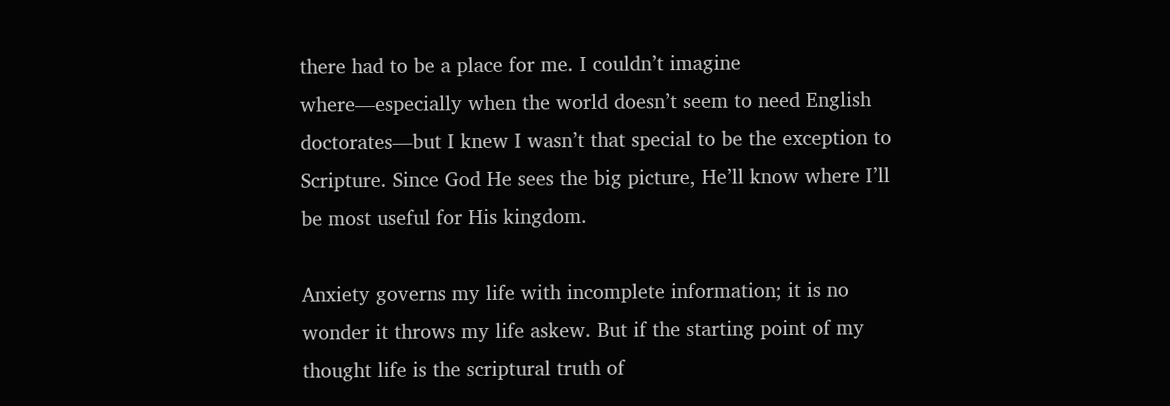there had to be a place for me. I couldn’t imagine where—especially when the world doesn’t seem to need English doctorates—but I knew I wasn’t that special to be the exception to Scripture. Since God He sees the big picture, He’ll know where I’ll be most useful for His kingdom.

Anxiety governs my life with incomplete information; it is no wonder it throws my life askew. But if the starting point of my thought life is the scriptural truth of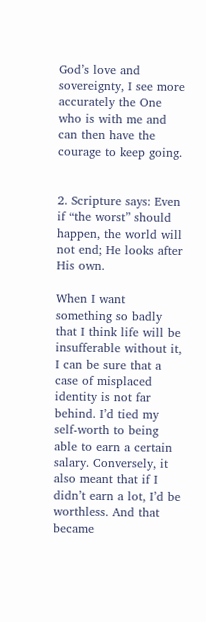God’s love and sovereignty, I see more accurately the One who is with me and can then have the courage to keep going.


2. Scripture says: Even if “the worst” should happen, the world will not end; He looks after His own.

When I want something so badly that I think life will be insufferable without it, I can be sure that a case of misplaced identity is not far behind. I’d tied my self-worth to being able to earn a certain salary. Conversely, it also meant that if I didn’t earn a lot, I’d be worthless. And that became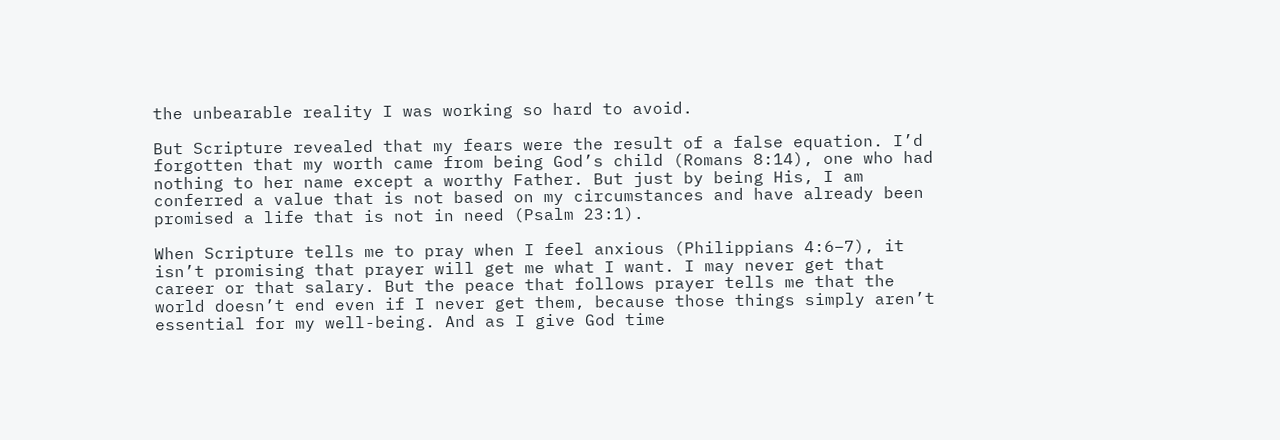the unbearable reality I was working so hard to avoid.

But Scripture revealed that my fears were the result of a false equation. I’d forgotten that my worth came from being God’s child (Romans 8:14), one who had nothing to her name except a worthy Father. But just by being His, I am conferred a value that is not based on my circumstances and have already been promised a life that is not in need (Psalm 23:1).

When Scripture tells me to pray when I feel anxious (Philippians 4:6–7), it isn’t promising that prayer will get me what I want. I may never get that career or that salary. But the peace that follows prayer tells me that the world doesn’t end even if I never get them, because those things simply aren’t essential for my well-being. And as I give God time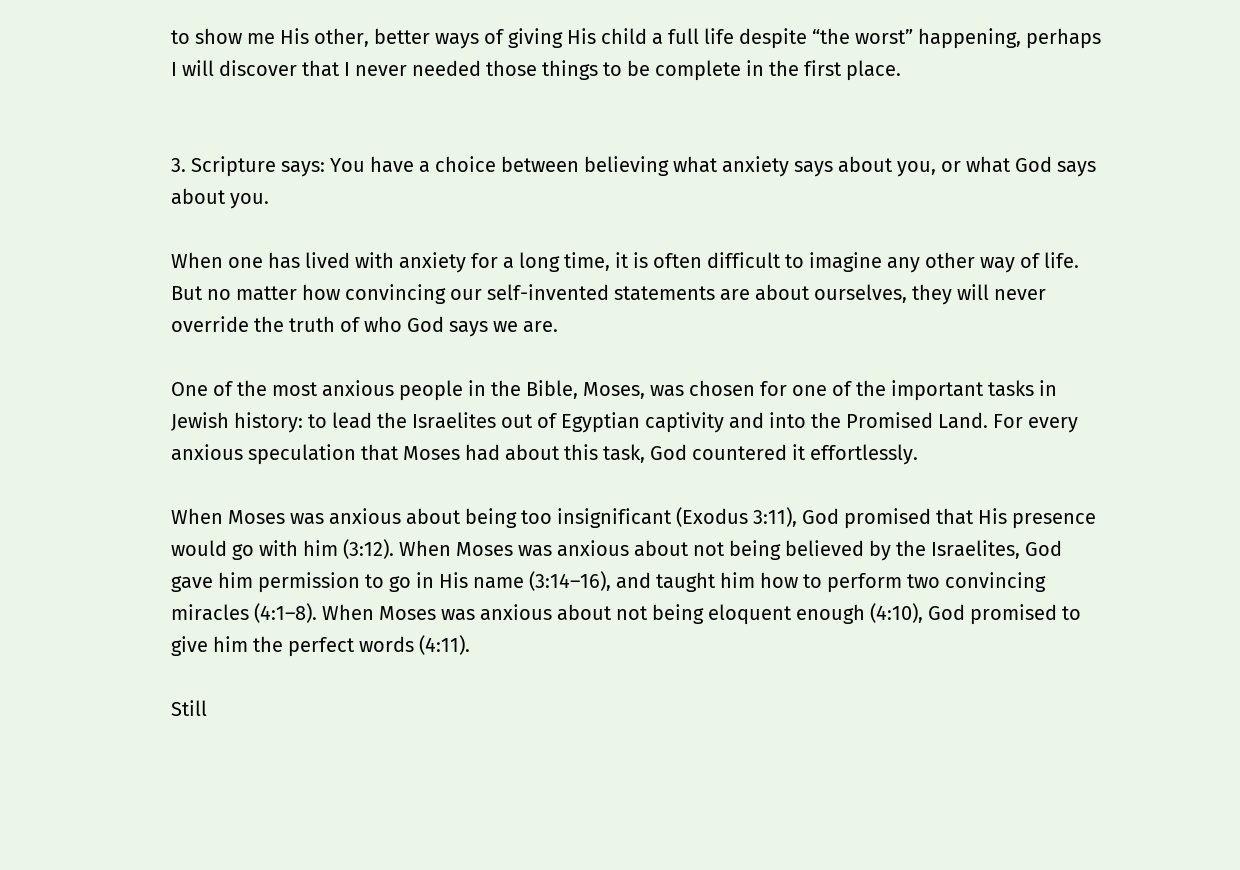to show me His other, better ways of giving His child a full life despite “the worst” happening, perhaps I will discover that I never needed those things to be complete in the first place.


3. Scripture says: You have a choice between believing what anxiety says about you, or what God says about you.

When one has lived with anxiety for a long time, it is often difficult to imagine any other way of life. But no matter how convincing our self-invented statements are about ourselves, they will never override the truth of who God says we are.

One of the most anxious people in the Bible, Moses, was chosen for one of the important tasks in Jewish history: to lead the Israelites out of Egyptian captivity and into the Promised Land. For every anxious speculation that Moses had about this task, God countered it effortlessly.

When Moses was anxious about being too insignificant (Exodus 3:11), God promised that His presence would go with him (3:12). When Moses was anxious about not being believed by the Israelites, God gave him permission to go in His name (3:14–16), and taught him how to perform two convincing miracles (4:1–8). When Moses was anxious about not being eloquent enough (4:10), God promised to give him the perfect words (4:11).

Still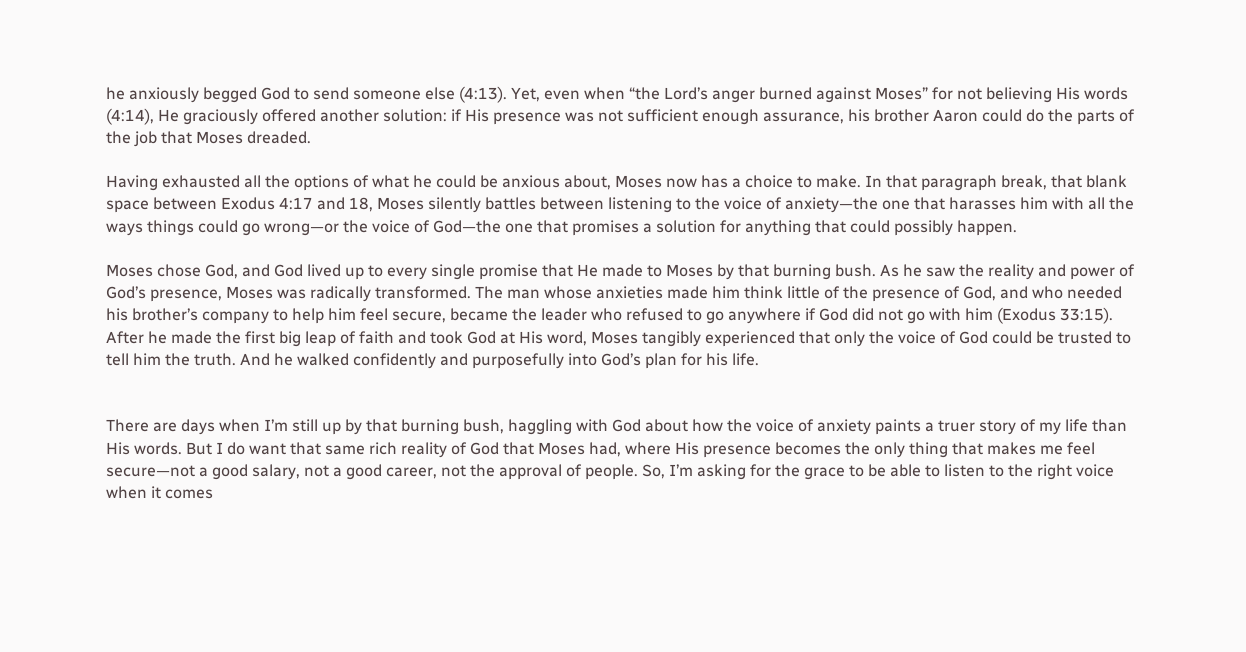he anxiously begged God to send someone else (4:13). Yet, even when “the Lord’s anger burned against Moses” for not believing His words (4:14), He graciously offered another solution: if His presence was not sufficient enough assurance, his brother Aaron could do the parts of the job that Moses dreaded.

Having exhausted all the options of what he could be anxious about, Moses now has a choice to make. In that paragraph break, that blank space between Exodus 4:17 and 18, Moses silently battles between listening to the voice of anxiety—the one that harasses him with all the ways things could go wrong—or the voice of God—the one that promises a solution for anything that could possibly happen.

Moses chose God, and God lived up to every single promise that He made to Moses by that burning bush. As he saw the reality and power of God’s presence, Moses was radically transformed. The man whose anxieties made him think little of the presence of God, and who needed his brother’s company to help him feel secure, became the leader who refused to go anywhere if God did not go with him (Exodus 33:15). After he made the first big leap of faith and took God at His word, Moses tangibly experienced that only the voice of God could be trusted to tell him the truth. And he walked confidently and purposefully into God’s plan for his life.


There are days when I’m still up by that burning bush, haggling with God about how the voice of anxiety paints a truer story of my life than His words. But I do want that same rich reality of God that Moses had, where His presence becomes the only thing that makes me feel secure—not a good salary, not a good career, not the approval of people. So, I’m asking for the grace to be able to listen to the right voice when it comes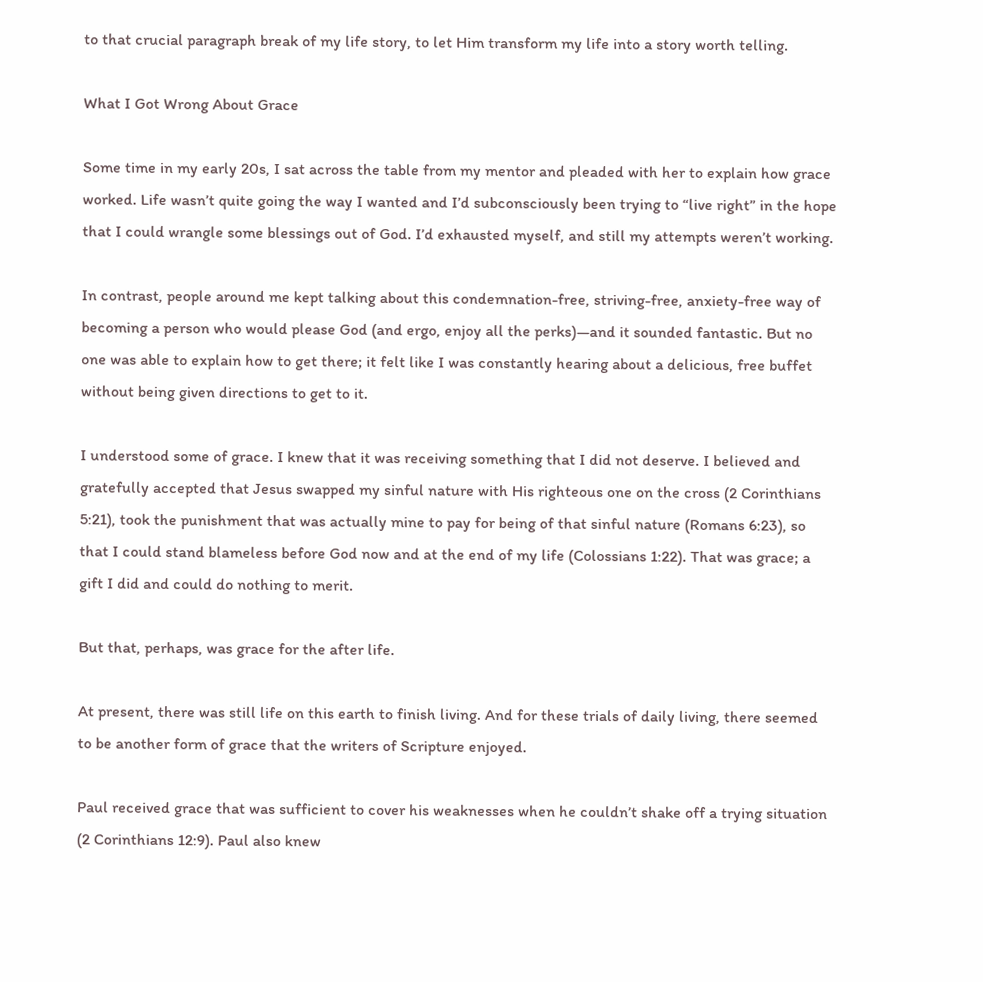to that crucial paragraph break of my life story, to let Him transform my life into a story worth telling.

What I Got Wrong About Grace

Some time in my early 20s, I sat across the table from my mentor and pleaded with her to explain how grace worked. Life wasn’t quite going the way I wanted and I’d subconsciously been trying to “live right” in the hope that I could wrangle some blessings out of God. I’d exhausted myself, and still my attempts weren’t working.

In contrast, people around me kept talking about this condemnation-free, striving-free, anxiety-free way of becoming a person who would please God (and ergo, enjoy all the perks)—and it sounded fantastic. But no one was able to explain how to get there; it felt like I was constantly hearing about a delicious, free buffet without being given directions to get to it.

I understood some of grace. I knew that it was receiving something that I did not deserve. I believed and gratefully accepted that Jesus swapped my sinful nature with His righteous one on the cross (2 Corinthians 5:21), took the punishment that was actually mine to pay for being of that sinful nature (Romans 6:23), so that I could stand blameless before God now and at the end of my life (Colossians 1:22). That was grace; a gift I did and could do nothing to merit.

But that, perhaps, was grace for the after life.

At present, there was still life on this earth to finish living. And for these trials of daily living, there seemed to be another form of grace that the writers of Scripture enjoyed.

Paul received grace that was sufficient to cover his weaknesses when he couldn’t shake off a trying situation (2 Corinthians 12:9). Paul also knew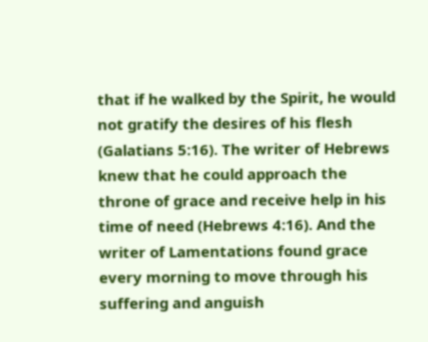that if he walked by the Spirit, he would not gratify the desires of his flesh (Galatians 5:16). The writer of Hebrews knew that he could approach the throne of grace and receive help in his time of need (Hebrews 4:16). And the writer of Lamentations found grace every morning to move through his suffering and anguish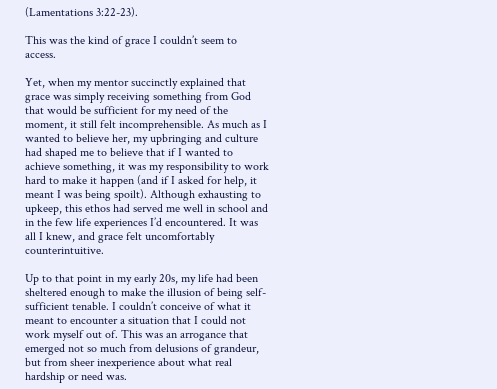(Lamentations 3:22-23).

This was the kind of grace I couldn’t seem to access.

Yet, when my mentor succinctly explained that grace was simply receiving something from God that would be sufficient for my need of the moment, it still felt incomprehensible. As much as I wanted to believe her, my upbringing and culture had shaped me to believe that if I wanted to achieve something, it was my responsibility to work hard to make it happen (and if I asked for help, it meant I was being spoilt). Although exhausting to upkeep, this ethos had served me well in school and in the few life experiences I’d encountered. It was all I knew, and grace felt uncomfortably counterintuitive.

Up to that point in my early 20s, my life had been sheltered enough to make the illusion of being self-sufficient tenable. I couldn’t conceive of what it meant to encounter a situation that I could not work myself out of. This was an arrogance that emerged not so much from delusions of grandeur, but from sheer inexperience about what real hardship or need was.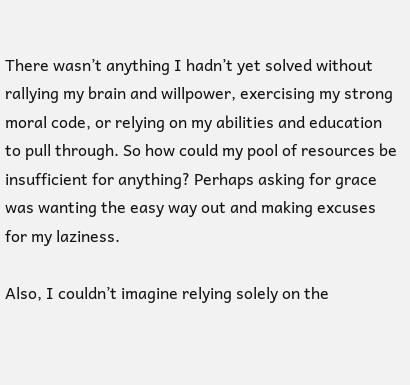There wasn’t anything I hadn’t yet solved without rallying my brain and willpower, exercising my strong moral code, or relying on my abilities and education to pull through. So how could my pool of resources be insufficient for anything? Perhaps asking for grace was wanting the easy way out and making excuses for my laziness.

Also, I couldn’t imagine relying solely on the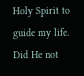Holy Spirit to guide my life. Did He not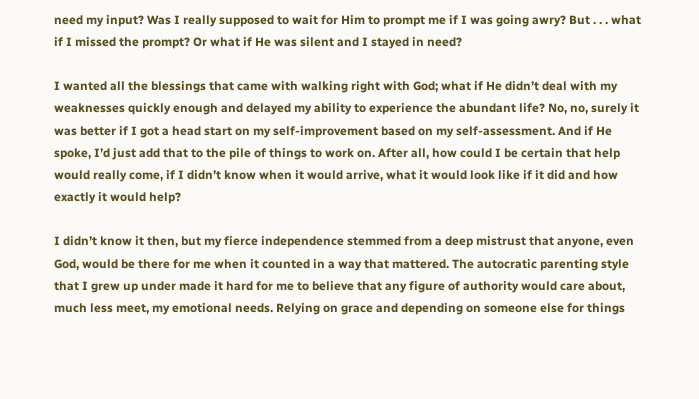need my input? Was I really supposed to wait for Him to prompt me if I was going awry? But . . . what if I missed the prompt? Or what if He was silent and I stayed in need?

I wanted all the blessings that came with walking right with God; what if He didn’t deal with my weaknesses quickly enough and delayed my ability to experience the abundant life? No, no, surely it was better if I got a head start on my self-improvement based on my self-assessment. And if He spoke, I’d just add that to the pile of things to work on. After all, how could I be certain that help would really come, if I didn’t know when it would arrive, what it would look like if it did and how exactly it would help?

I didn’t know it then, but my fierce independence stemmed from a deep mistrust that anyone, even God, would be there for me when it counted in a way that mattered. The autocratic parenting style that I grew up under made it hard for me to believe that any figure of authority would care about, much less meet, my emotional needs. Relying on grace and depending on someone else for things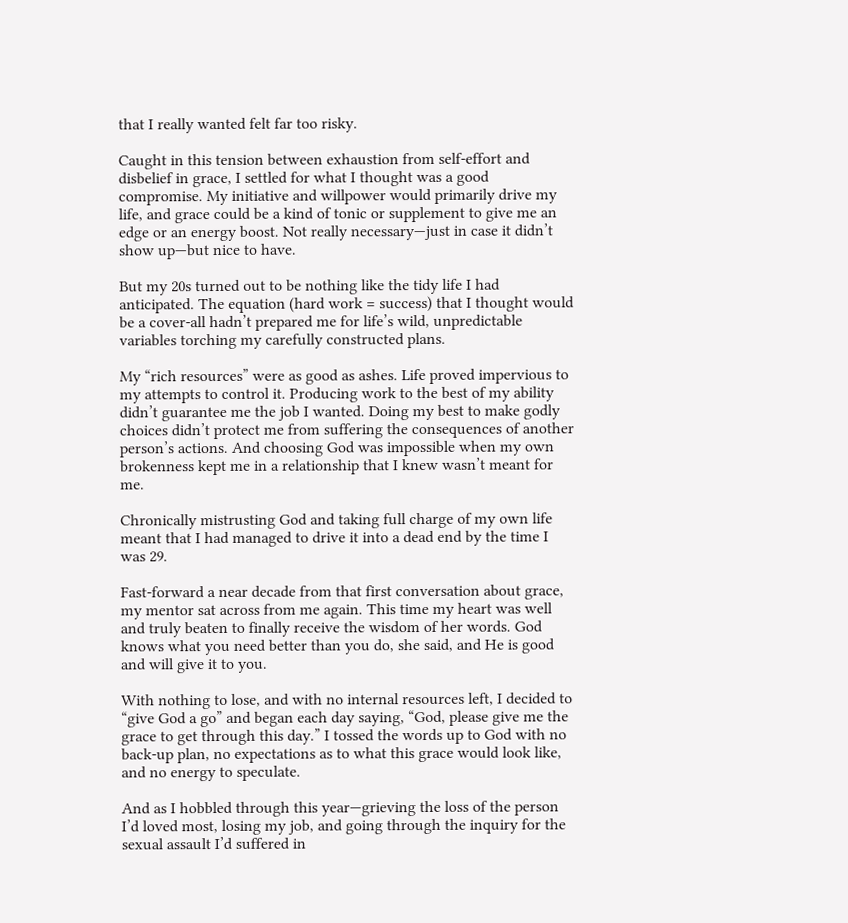that I really wanted felt far too risky.

Caught in this tension between exhaustion from self-effort and disbelief in grace, I settled for what I thought was a good compromise. My initiative and willpower would primarily drive my life, and grace could be a kind of tonic or supplement to give me an edge or an energy boost. Not really necessary—just in case it didn’t show up—but nice to have.

But my 20s turned out to be nothing like the tidy life I had anticipated. The equation (hard work = success) that I thought would be a cover-all hadn’t prepared me for life’s wild, unpredictable variables torching my carefully constructed plans.

My “rich resources” were as good as ashes. Life proved impervious to my attempts to control it. Producing work to the best of my ability didn’t guarantee me the job I wanted. Doing my best to make godly choices didn’t protect me from suffering the consequences of another person’s actions. And choosing God was impossible when my own brokenness kept me in a relationship that I knew wasn’t meant for me.

Chronically mistrusting God and taking full charge of my own life meant that I had managed to drive it into a dead end by the time I was 29.

Fast-forward a near decade from that first conversation about grace, my mentor sat across from me again. This time my heart was well and truly beaten to finally receive the wisdom of her words. God knows what you need better than you do, she said, and He is good and will give it to you.

With nothing to lose, and with no internal resources left, I decided to “give God a go” and began each day saying, “God, please give me the grace to get through this day.” I tossed the words up to God with no back-up plan, no expectations as to what this grace would look like, and no energy to speculate.

And as I hobbled through this year—grieving the loss of the person I’d loved most, losing my job, and going through the inquiry for the sexual assault I’d suffered in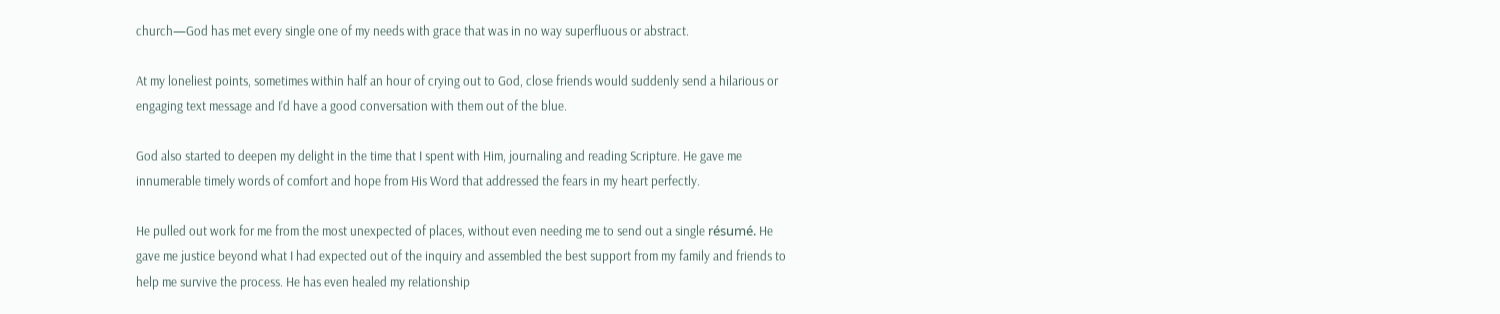church—God has met every single one of my needs with grace that was in no way superfluous or abstract.

At my loneliest points, sometimes within half an hour of crying out to God, close friends would suddenly send a hilarious or engaging text message and I’d have a good conversation with them out of the blue.

God also started to deepen my delight in the time that I spent with Him, journaling and reading Scripture. He gave me innumerable timely words of comfort and hope from His Word that addressed the fears in my heart perfectly.

He pulled out work for me from the most unexpected of places, without even needing me to send out a single résumé. He gave me justice beyond what I had expected out of the inquiry and assembled the best support from my family and friends to help me survive the process. He has even healed my relationship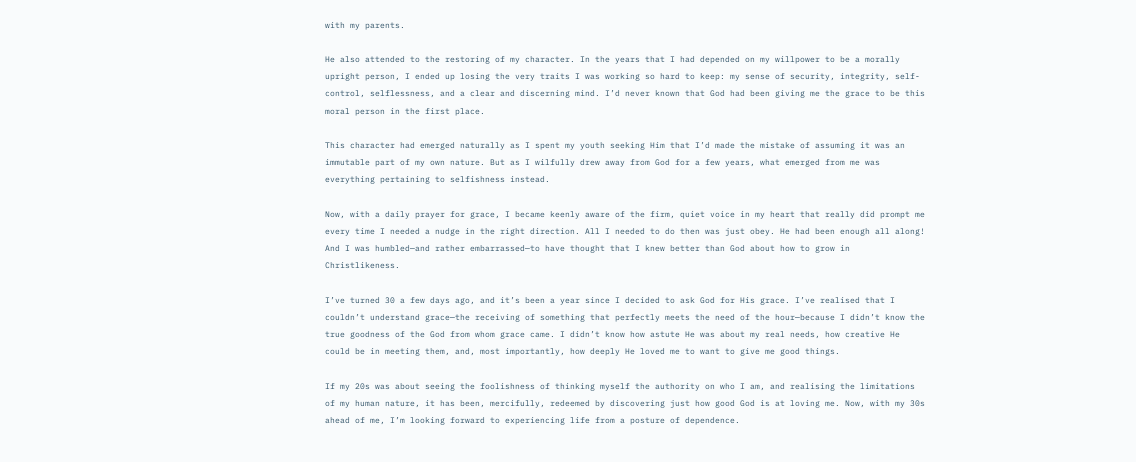with my parents.

He also attended to the restoring of my character. In the years that I had depended on my willpower to be a morally upright person, I ended up losing the very traits I was working so hard to keep: my sense of security, integrity, self-control, selflessness, and a clear and discerning mind. I’d never known that God had been giving me the grace to be this moral person in the first place.

This character had emerged naturally as I spent my youth seeking Him that I’d made the mistake of assuming it was an immutable part of my own nature. But as I wilfully drew away from God for a few years, what emerged from me was everything pertaining to selfishness instead.

Now, with a daily prayer for grace, I became keenly aware of the firm, quiet voice in my heart that really did prompt me every time I needed a nudge in the right direction. All I needed to do then was just obey. He had been enough all along! And I was humbled—and rather embarrassed—to have thought that I knew better than God about how to grow in Christlikeness.

I’ve turned 30 a few days ago, and it’s been a year since I decided to ask God for His grace. I’ve realised that I couldn’t understand grace—the receiving of something that perfectly meets the need of the hour—because I didn’t know the true goodness of the God from whom grace came. I didn’t know how astute He was about my real needs, how creative He could be in meeting them, and, most importantly, how deeply He loved me to want to give me good things.

If my 20s was about seeing the foolishness of thinking myself the authority on who I am, and realising the limitations of my human nature, it has been, mercifully, redeemed by discovering just how good God is at loving me. Now, with my 30s ahead of me, I’m looking forward to experiencing life from a posture of dependence.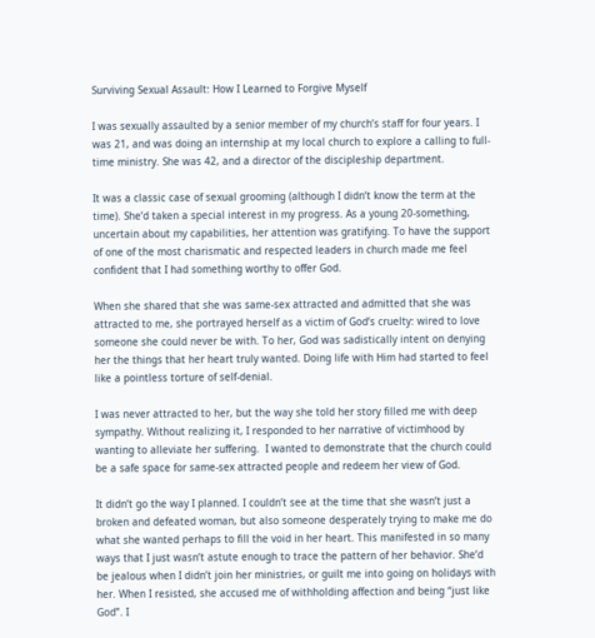Surviving Sexual Assault: How I Learned to Forgive Myself

I was sexually assaulted by a senior member of my church’s staff for four years. I was 21, and was doing an internship at my local church to explore a calling to full-time ministry. She was 42, and a director of the discipleship department.

It was a classic case of sexual grooming (although I didn’t know the term at the time). She’d taken a special interest in my progress. As a young 20-something, uncertain about my capabilities, her attention was gratifying. To have the support of one of the most charismatic and respected leaders in church made me feel confident that I had something worthy to offer God.

When she shared that she was same-sex attracted and admitted that she was attracted to me, she portrayed herself as a victim of God’s cruelty: wired to love someone she could never be with. To her, God was sadistically intent on denying her the things that her heart truly wanted. Doing life with Him had started to feel like a pointless torture of self-denial.

I was never attracted to her, but the way she told her story filled me with deep sympathy. Without realizing it, I responded to her narrative of victimhood by wanting to alleviate her suffering.  I wanted to demonstrate that the church could be a safe space for same-sex attracted people and redeem her view of God.

It didn’t go the way I planned. I couldn’t see at the time that she wasn’t just a broken and defeated woman, but also someone desperately trying to make me do what she wanted perhaps to fill the void in her heart. This manifested in so many ways that I just wasn’t astute enough to trace the pattern of her behavior. She’d be jealous when I didn’t join her ministries, or guilt me into going on holidays with her. When I resisted, she accused me of withholding affection and being “just like God”. I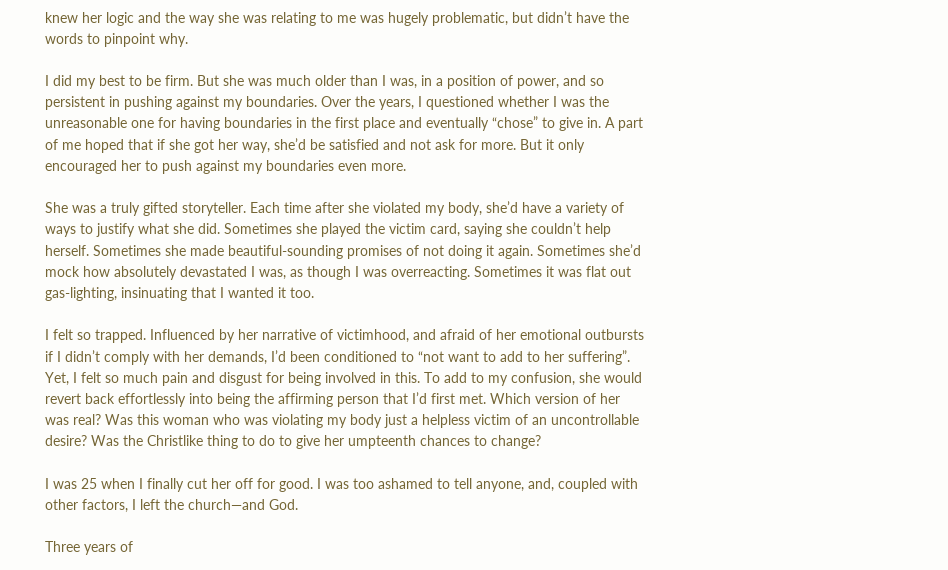knew her logic and the way she was relating to me was hugely problematic, but didn’t have the words to pinpoint why.

I did my best to be firm. But she was much older than I was, in a position of power, and so persistent in pushing against my boundaries. Over the years, I questioned whether I was the unreasonable one for having boundaries in the first place and eventually “chose” to give in. A part of me hoped that if she got her way, she’d be satisfied and not ask for more. But it only encouraged her to push against my boundaries even more.

She was a truly gifted storyteller. Each time after she violated my body, she’d have a variety of ways to justify what she did. Sometimes she played the victim card, saying she couldn’t help herself. Sometimes she made beautiful-sounding promises of not doing it again. Sometimes she’d mock how absolutely devastated I was, as though I was overreacting. Sometimes it was flat out gas-lighting, insinuating that I wanted it too.

I felt so trapped. Influenced by her narrative of victimhood, and afraid of her emotional outbursts if I didn’t comply with her demands, I’d been conditioned to “not want to add to her suffering”. Yet, I felt so much pain and disgust for being involved in this. To add to my confusion, she would revert back effortlessly into being the affirming person that I’d first met. Which version of her was real? Was this woman who was violating my body just a helpless victim of an uncontrollable desire? Was the Christlike thing to do to give her umpteenth chances to change?

I was 25 when I finally cut her off for good. I was too ashamed to tell anyone, and, coupled with other factors, I left the church—and God.

Three years of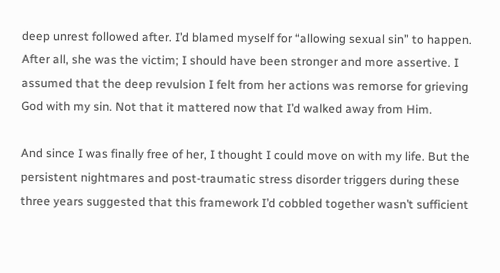deep unrest followed after. I’d blamed myself for “allowing sexual sin” to happen. After all, she was the victim; I should have been stronger and more assertive. I assumed that the deep revulsion I felt from her actions was remorse for grieving God with my sin. Not that it mattered now that I’d walked away from Him.

And since I was finally free of her, I thought I could move on with my life. But the persistent nightmares and post-traumatic stress disorder triggers during these three years suggested that this framework I’d cobbled together wasn’t sufficient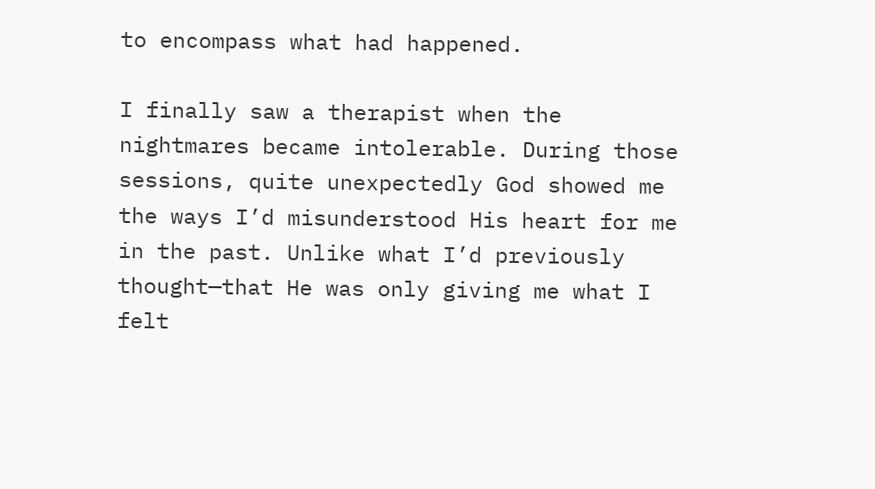to encompass what had happened.

I finally saw a therapist when the nightmares became intolerable. During those sessions, quite unexpectedly God showed me the ways I’d misunderstood His heart for me in the past. Unlike what I’d previously thought—that He was only giving me what I felt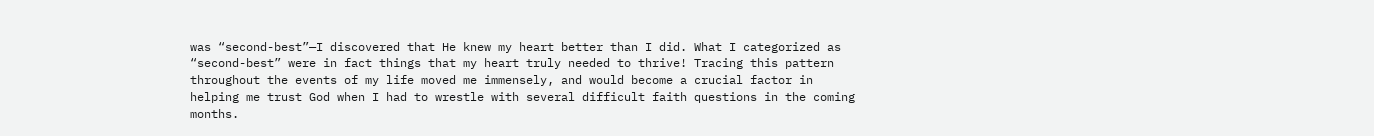was “second-best”—I discovered that He knew my heart better than I did. What I categorized as “second-best” were in fact things that my heart truly needed to thrive! Tracing this pattern throughout the events of my life moved me immensely, and would become a crucial factor in helping me trust God when I had to wrestle with several difficult faith questions in the coming months.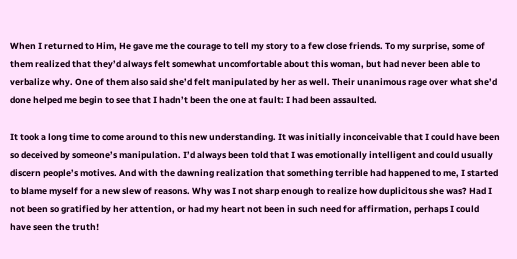When I returned to Him, He gave me the courage to tell my story to a few close friends. To my surprise, some of them realized that they’d always felt somewhat uncomfortable about this woman, but had never been able to verbalize why. One of them also said she’d felt manipulated by her as well. Their unanimous rage over what she’d done helped me begin to see that I hadn’t been the one at fault: I had been assaulted.

It took a long time to come around to this new understanding. It was initially inconceivable that I could have been so deceived by someone’s manipulation. I’d always been told that I was emotionally intelligent and could usually discern people’s motives. And with the dawning realization that something terrible had happened to me, I started to blame myself for a new slew of reasons. Why was I not sharp enough to realize how duplicitous she was? Had I not been so gratified by her attention, or had my heart not been in such need for affirmation, perhaps I could have seen the truth!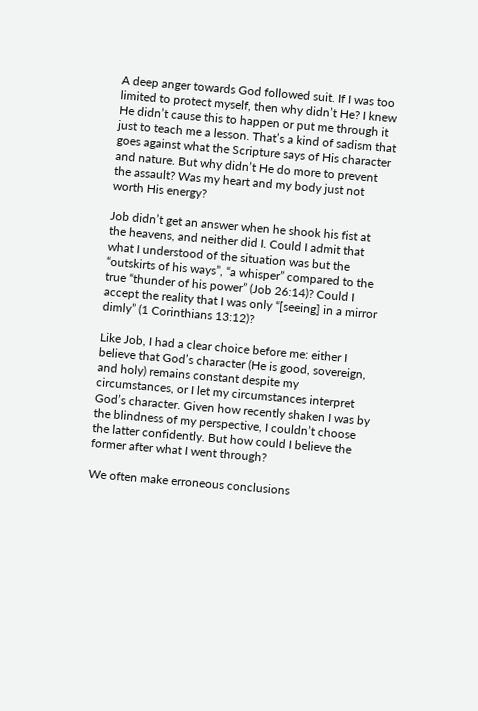A deep anger towards God followed suit. If I was too limited to protect myself, then why didn’t He? I knew He didn’t cause this to happen or put me through it just to teach me a lesson. That’s a kind of sadism that goes against what the Scripture says of His character and nature. But why didn’t He do more to prevent the assault? Was my heart and my body just not worth His energy?

Job didn’t get an answer when he shook his fist at the heavens, and neither did I. Could I admit that what I understood of the situation was but the “outskirts of his ways”, “a whisper” compared to the true “thunder of his power” (Job 26:14)? Could I accept the reality that I was only “[seeing] in a mirror dimly” (1 Corinthians 13:12)?

Like Job, I had a clear choice before me: either I believe that God’s character (He is good, sovereign, and holy) remains constant despite my circumstances, or I let my circumstances interpret God’s character. Given how recently shaken I was by the blindness of my perspective, I couldn’t choose the latter confidently. But how could I believe the former after what I went through?

We often make erroneous conclusions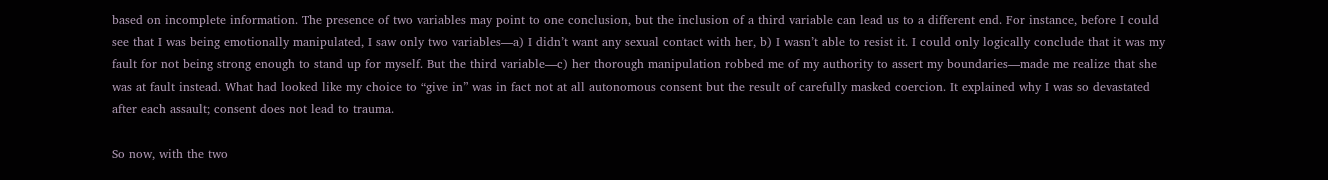based on incomplete information. The presence of two variables may point to one conclusion, but the inclusion of a third variable can lead us to a different end. For instance, before I could see that I was being emotionally manipulated, I saw only two variables—a) I didn’t want any sexual contact with her, b) I wasn’t able to resist it. I could only logically conclude that it was my fault for not being strong enough to stand up for myself. But the third variable—c) her thorough manipulation robbed me of my authority to assert my boundaries—made me realize that she was at fault instead. What had looked like my choice to “give in” was in fact not at all autonomous consent but the result of carefully masked coercion. It explained why I was so devastated after each assault; consent does not lead to trauma.

So now, with the two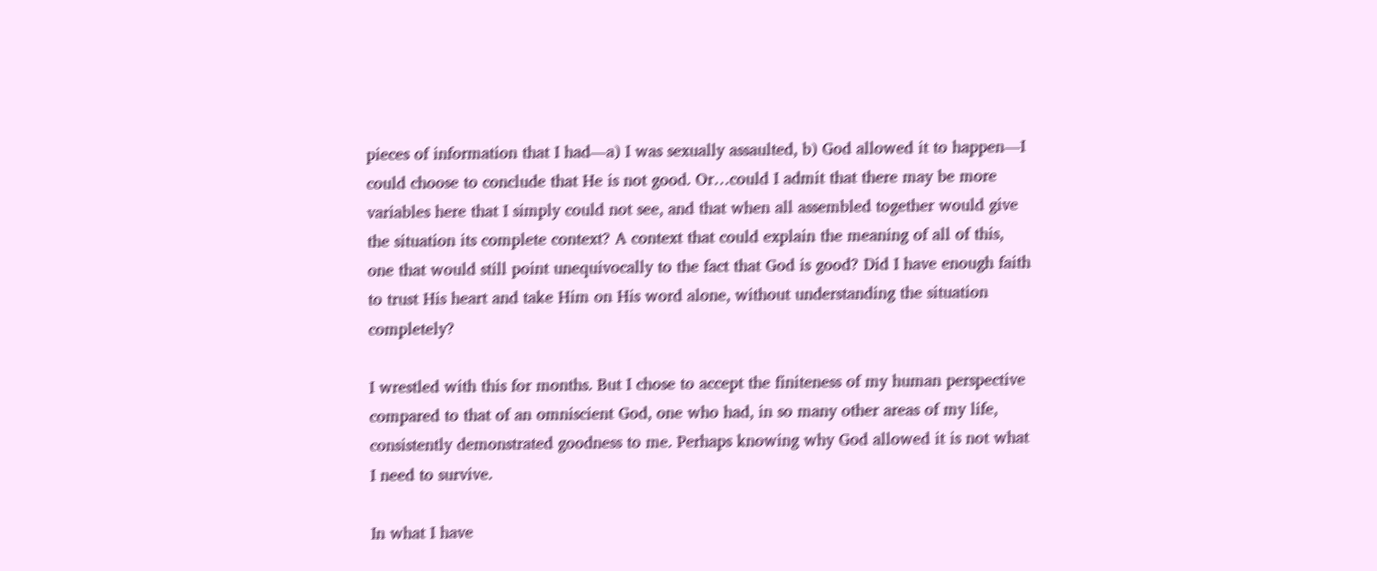pieces of information that I had—a) I was sexually assaulted, b) God allowed it to happen—I could choose to conclude that He is not good. Or…could I admit that there may be more variables here that I simply could not see, and that when all assembled together would give the situation its complete context? A context that could explain the meaning of all of this, one that would still point unequivocally to the fact that God is good? Did I have enough faith to trust His heart and take Him on His word alone, without understanding the situation completely?

I wrestled with this for months. But I chose to accept the finiteness of my human perspective compared to that of an omniscient God, one who had, in so many other areas of my life, consistently demonstrated goodness to me. Perhaps knowing why God allowed it is not what I need to survive.

In what I have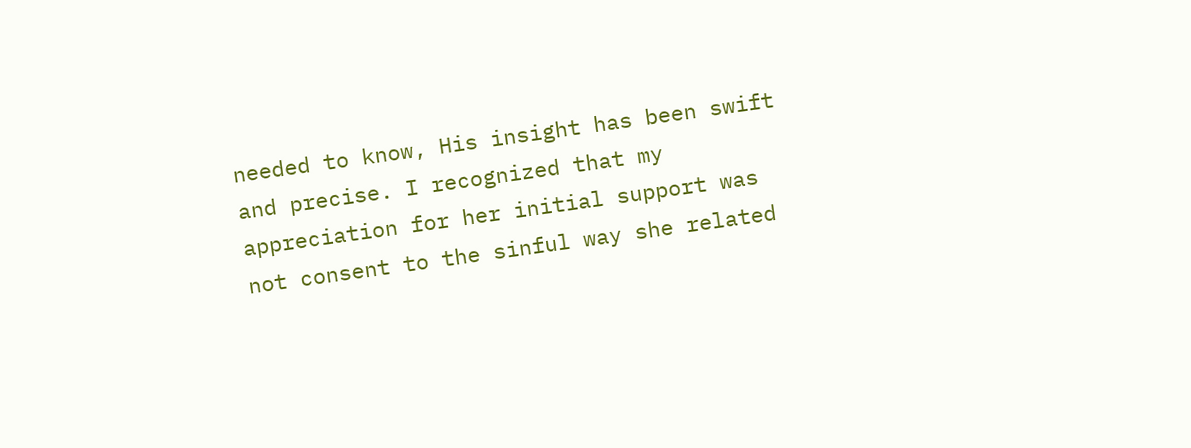needed to know, His insight has been swift and precise. I recognized that my appreciation for her initial support was not consent to the sinful way she related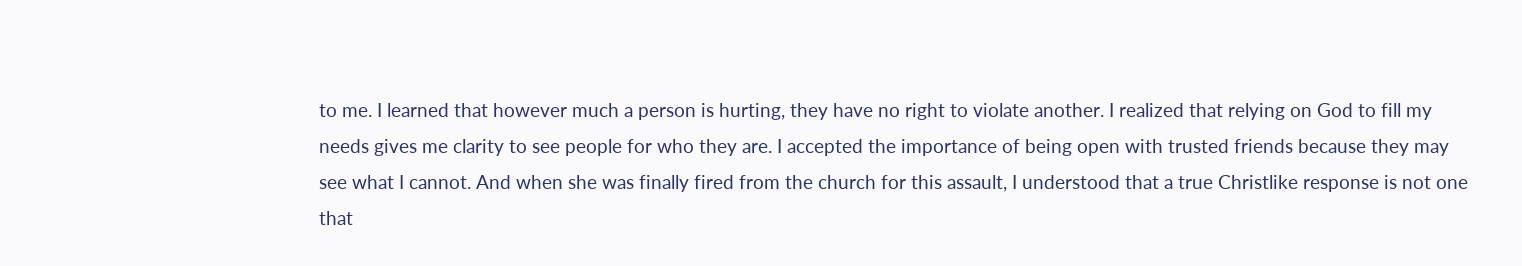to me. I learned that however much a person is hurting, they have no right to violate another. I realized that relying on God to fill my needs gives me clarity to see people for who they are. I accepted the importance of being open with trusted friends because they may see what I cannot. And when she was finally fired from the church for this assault, I understood that a true Christlike response is not one that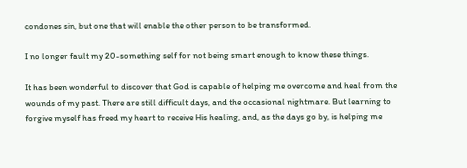condones sin, but one that will enable the other person to be transformed.

I no longer fault my 20-something self for not being smart enough to know these things.

It has been wonderful to discover that God is capable of helping me overcome and heal from the wounds of my past. There are still difficult days, and the occasional nightmare. But learning to forgive myself has freed my heart to receive His healing, and, as the days go by, is helping me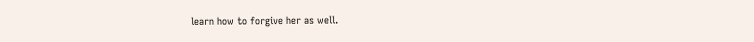learn how to forgive her as well.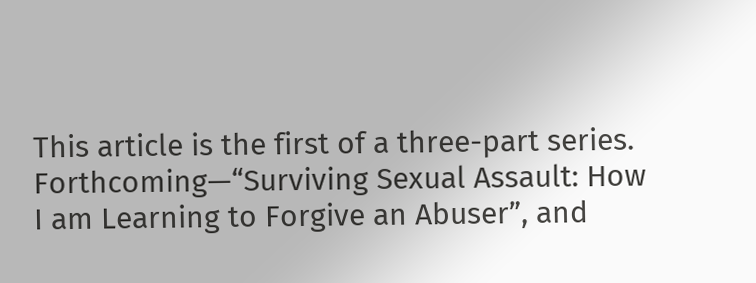This article is the first of a three-part series. Forthcoming—“Surviving Sexual Assault: How I am Learning to Forgive an Abuser”, and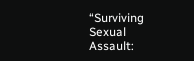“Surviving Sexual Assault: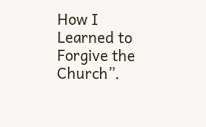How I Learned to Forgive the Church”.